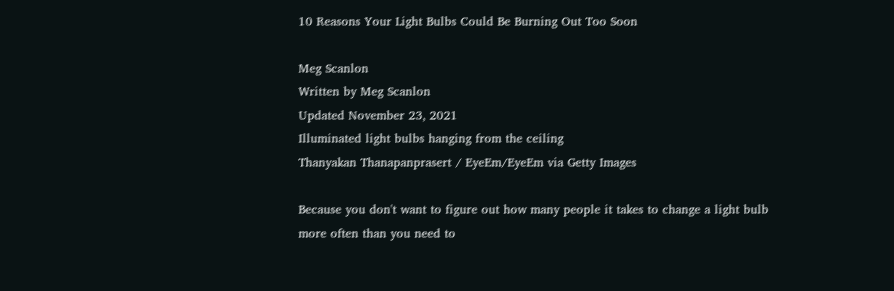10 Reasons Your Light Bulbs Could Be Burning Out Too Soon

Meg Scanlon
Written by Meg Scanlon
Updated November 23, 2021
Illuminated light bulbs hanging from the ceiling
Thanyakan Thanapanprasert / EyeEm/EyeEm via Getty Images

Because you don't want to figure out how many people it takes to change a light bulb more often than you need to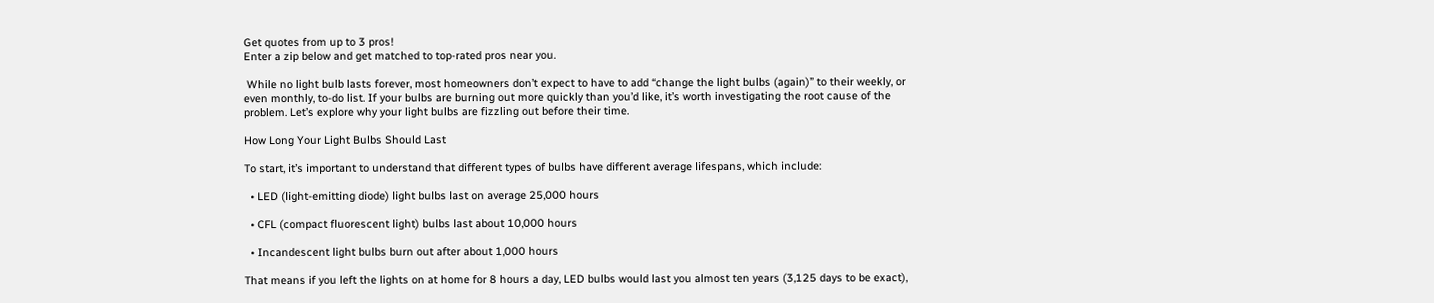Get quotes from up to 3 pros!
Enter a zip below and get matched to top-rated pros near you.

 While no light bulb lasts forever, most homeowners don’t expect to have to add “change the light bulbs (again)” to their weekly, or even monthly, to-do list. If your bulbs are burning out more quickly than you’d like, it’s worth investigating the root cause of the problem. Let’s explore why your light bulbs are fizzling out before their time.

How Long Your Light Bulbs Should Last

To start, it’s important to understand that different types of bulbs have different average lifespans, which include:

  • LED (light-emitting diode) light bulbs last on average 25,000 hours

  • CFL (compact fluorescent light) bulbs last about 10,000 hours

  • Incandescent light bulbs burn out after about 1,000 hours

That means if you left the lights on at home for 8 hours a day, LED bulbs would last you almost ten years (3,125 days to be exact),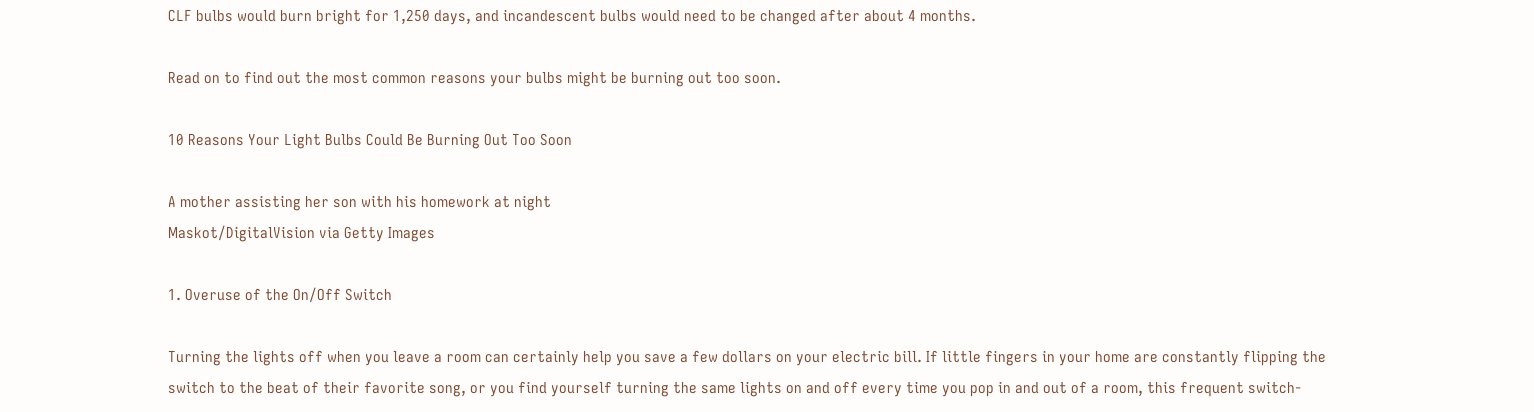CLF bulbs would burn bright for 1,250 days, and incandescent bulbs would need to be changed after about 4 months.

Read on to find out the most common reasons your bulbs might be burning out too soon.

10 Reasons Your Light Bulbs Could Be Burning Out Too Soon

A mother assisting her son with his homework at night
Maskot/DigitalVision via Getty Images

1. Overuse of the On/Off Switch

Turning the lights off when you leave a room can certainly help you save a few dollars on your electric bill. If little fingers in your home are constantly flipping the switch to the beat of their favorite song, or you find yourself turning the same lights on and off every time you pop in and out of a room, this frequent switch-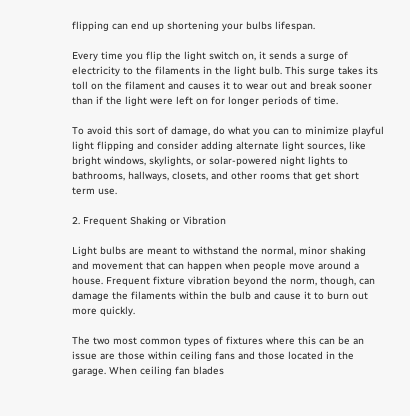flipping can end up shortening your bulbs lifespan.

Every time you flip the light switch on, it sends a surge of electricity to the filaments in the light bulb. This surge takes its toll on the filament and causes it to wear out and break sooner than if the light were left on for longer periods of time.

To avoid this sort of damage, do what you can to minimize playful light flipping and consider adding alternate light sources, like bright windows, skylights, or solar-powered night lights to bathrooms, hallways, closets, and other rooms that get short term use.

2. Frequent Shaking or Vibration

Light bulbs are meant to withstand the normal, minor shaking and movement that can happen when people move around a house. Frequent fixture vibration beyond the norm, though, can damage the filaments within the bulb and cause it to burn out more quickly.

The two most common types of fixtures where this can be an issue are those within ceiling fans and those located in the garage. When ceiling fan blades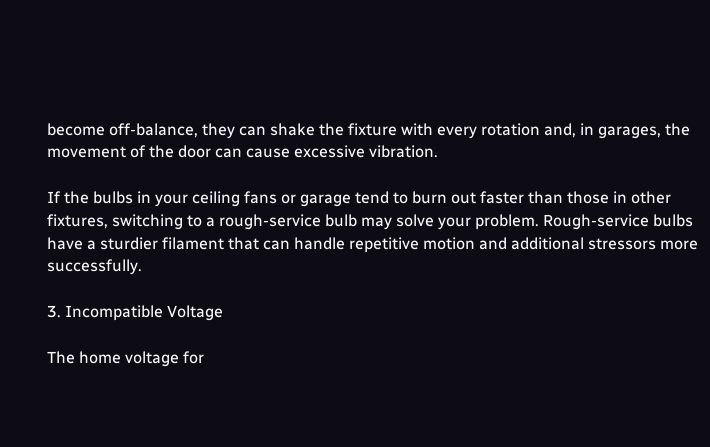become off-balance, they can shake the fixture with every rotation and, in garages, the movement of the door can cause excessive vibration.

If the bulbs in your ceiling fans or garage tend to burn out faster than those in other fixtures, switching to a rough-service bulb may solve your problem. Rough-service bulbs have a sturdier filament that can handle repetitive motion and additional stressors more successfully.

3. Incompatible Voltage

The home voltage for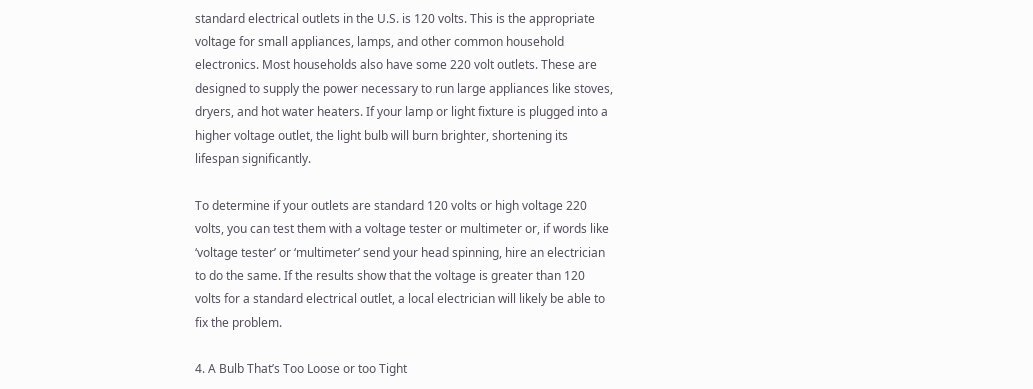standard electrical outlets in the U.S. is 120 volts. This is the appropriate voltage for small appliances, lamps, and other common household electronics. Most households also have some 220 volt outlets. These are designed to supply the power necessary to run large appliances like stoves, dryers, and hot water heaters. If your lamp or light fixture is plugged into a higher voltage outlet, the light bulb will burn brighter, shortening its lifespan significantly.

To determine if your outlets are standard 120 volts or high voltage 220 volts, you can test them with a voltage tester or multimeter or, if words like ‘voltage tester’ or ‘multimeter’ send your head spinning, hire an electrician to do the same. If the results show that the voltage is greater than 120 volts for a standard electrical outlet, a local electrician will likely be able to fix the problem.

4. A Bulb That’s Too Loose or too Tight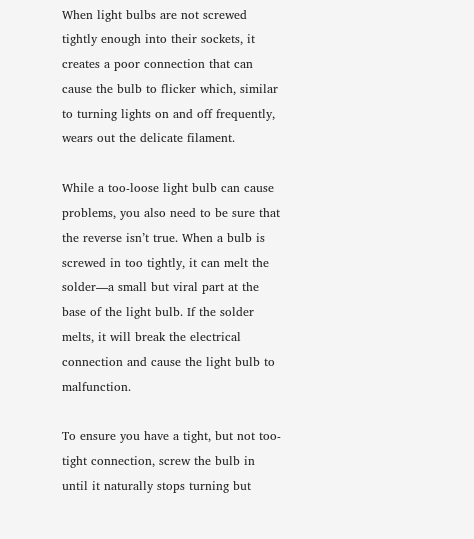When light bulbs are not screwed tightly enough into their sockets, it creates a poor connection that can cause the bulb to flicker which, similar to turning lights on and off frequently, wears out the delicate filament.

While a too-loose light bulb can cause problems, you also need to be sure that the reverse isn’t true. When a bulb is screwed in too tightly, it can melt the solder—a small but viral part at the base of the light bulb. If the solder melts, it will break the electrical connection and cause the light bulb to malfunction.

To ensure you have a tight, but not too-tight connection, screw the bulb in until it naturally stops turning but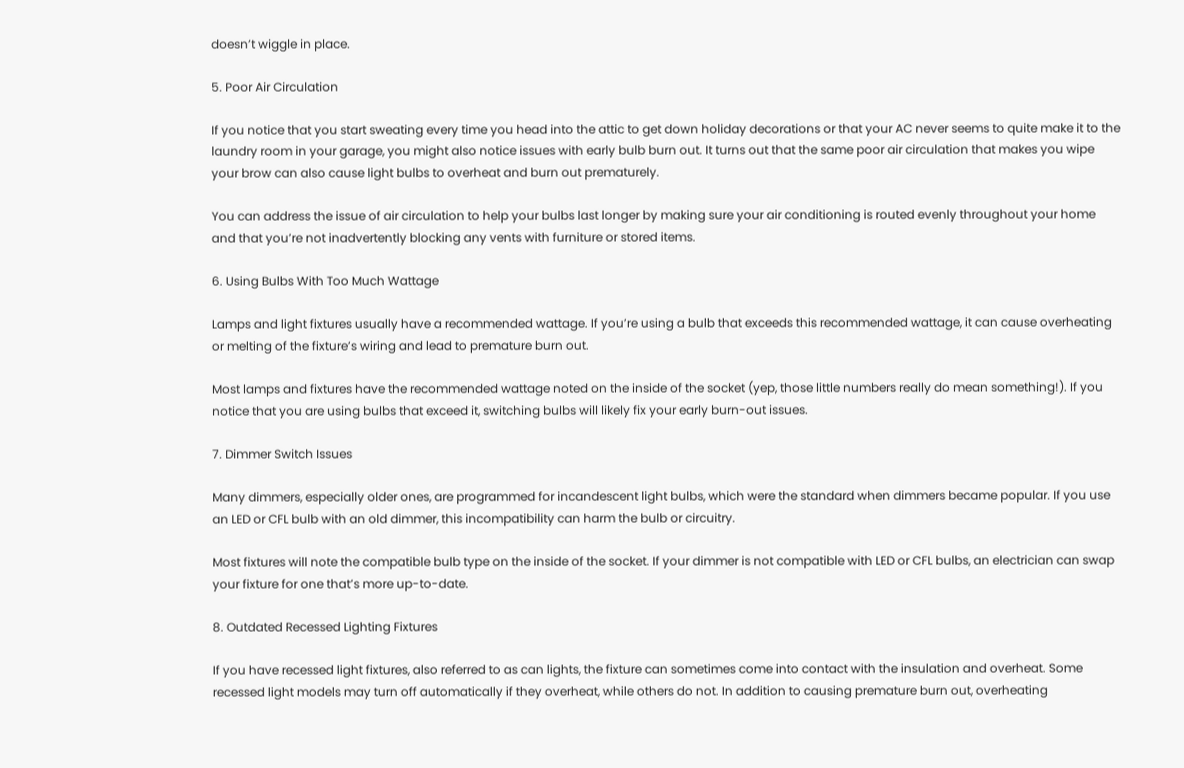doesn’t wiggle in place.

5. Poor Air Circulation

If you notice that you start sweating every time you head into the attic to get down holiday decorations or that your AC never seems to quite make it to the laundry room in your garage, you might also notice issues with early bulb burn out. It turns out that the same poor air circulation that makes you wipe your brow can also cause light bulbs to overheat and burn out prematurely.

You can address the issue of air circulation to help your bulbs last longer by making sure your air conditioning is routed evenly throughout your home and that you’re not inadvertently blocking any vents with furniture or stored items.

6. Using Bulbs With Too Much Wattage

Lamps and light fixtures usually have a recommended wattage. If you’re using a bulb that exceeds this recommended wattage, it can cause overheating or melting of the fixture’s wiring and lead to premature burn out.

Most lamps and fixtures have the recommended wattage noted on the inside of the socket (yep, those little numbers really do mean something!). If you notice that you are using bulbs that exceed it, switching bulbs will likely fix your early burn-out issues.

7. Dimmer Switch Issues

Many dimmers, especially older ones, are programmed for incandescent light bulbs, which were the standard when dimmers became popular. If you use an LED or CFL bulb with an old dimmer, this incompatibility can harm the bulb or circuitry.

Most fixtures will note the compatible bulb type on the inside of the socket. If your dimmer is not compatible with LED or CFL bulbs, an electrician can swap your fixture for one that’s more up-to-date.

8. Outdated Recessed Lighting Fixtures

If you have recessed light fixtures, also referred to as can lights, the fixture can sometimes come into contact with the insulation and overheat. Some recessed light models may turn off automatically if they overheat, while others do not. In addition to causing premature burn out, overheating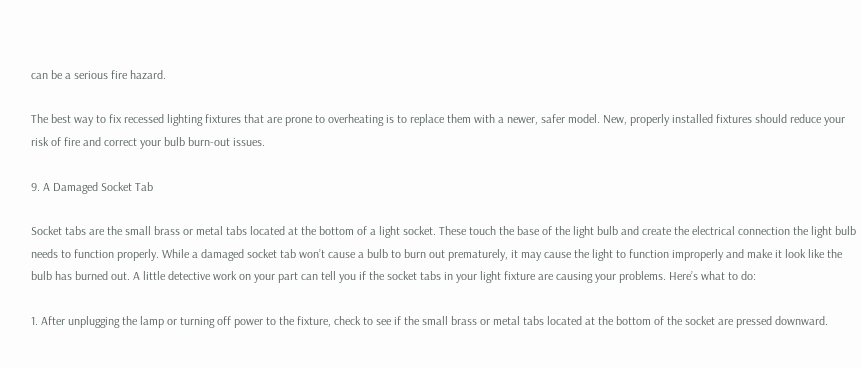can be a serious fire hazard.

The best way to fix recessed lighting fixtures that are prone to overheating is to replace them with a newer, safer model. New, properly installed fixtures should reduce your risk of fire and correct your bulb burn-out issues.

9. A Damaged Socket Tab

Socket tabs are the small brass or metal tabs located at the bottom of a light socket. These touch the base of the light bulb and create the electrical connection the light bulb needs to function properly. While a damaged socket tab won’t cause a bulb to burn out prematurely, it may cause the light to function improperly and make it look like the bulb has burned out. A little detective work on your part can tell you if the socket tabs in your light fixture are causing your problems. Here’s what to do:

1. After unplugging the lamp or turning off power to the fixture, check to see if the small brass or metal tabs located at the bottom of the socket are pressed downward.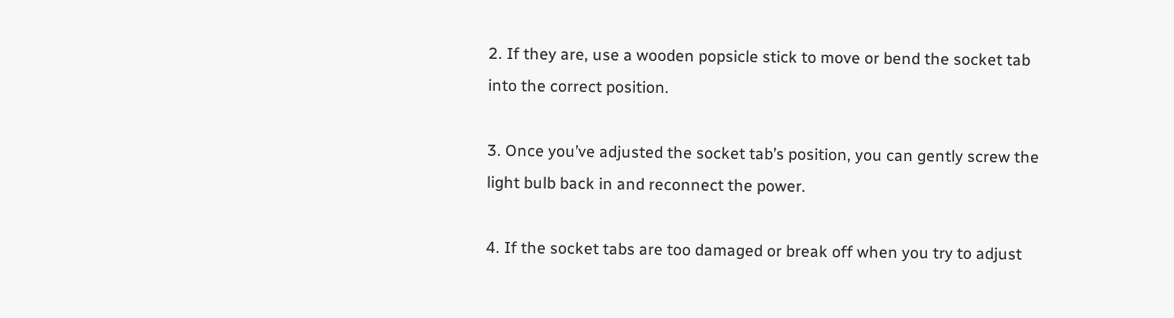2. If they are, use a wooden popsicle stick to move or bend the socket tab into the correct position.

3. Once you’ve adjusted the socket tab’s position, you can gently screw the light bulb back in and reconnect the power.

4. If the socket tabs are too damaged or break off when you try to adjust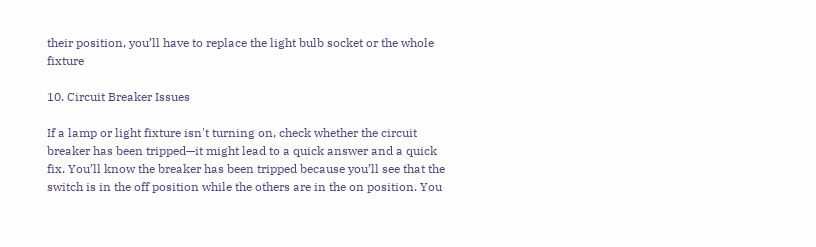their position, you’ll have to replace the light bulb socket or the whole fixture

10. Circuit Breaker Issues

If a lamp or light fixture isn't turning on, check whether the circuit breaker has been tripped—it might lead to a quick answer and a quick fix. You’ll know the breaker has been tripped because you’ll see that the switch is in the off position while the others are in the on position. You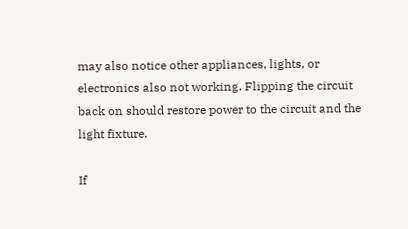may also notice other appliances, lights, or electronics also not working. Flipping the circuit back on should restore power to the circuit and the light fixture.

If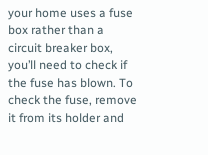your home uses a fuse box rather than a circuit breaker box, you’ll need to check if the fuse has blown. To check the fuse, remove it from its holder and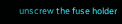unscrew the fuse holder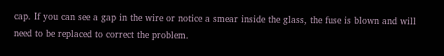cap. If you can see a gap in the wire or notice a smear inside the glass, the fuse is blown and will need to be replaced to correct the problem.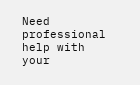Need professional help with your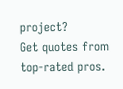project?
Get quotes from top-rated pros.